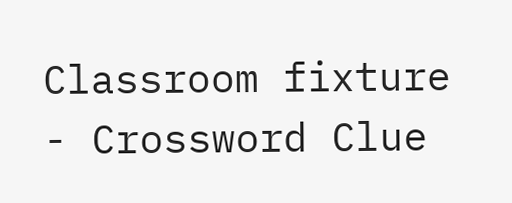Classroom fixture - Crossword Clue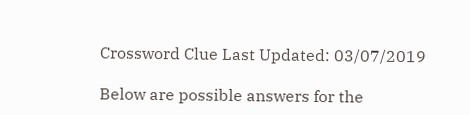Crossword Clue Last Updated: 03/07/2019

Below are possible answers for the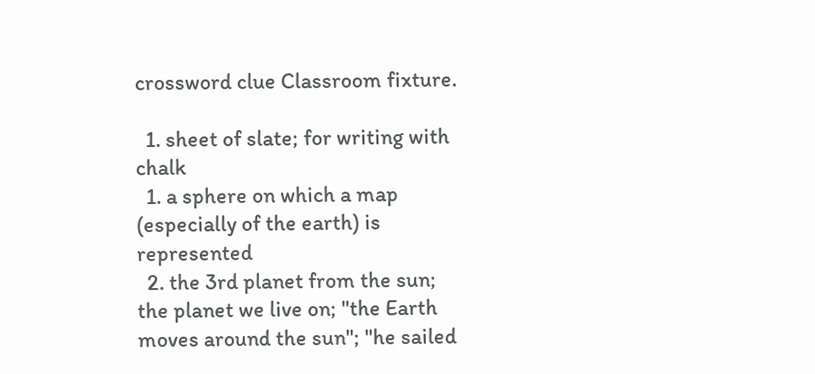crossword clue Classroom fixture.

  1. sheet of slate; for writing with chalk
  1. a sphere on which a map (especially of the earth) is represented
  2. the 3rd planet from the sun; the planet we live on; "the Earth moves around the sun"; "he sailed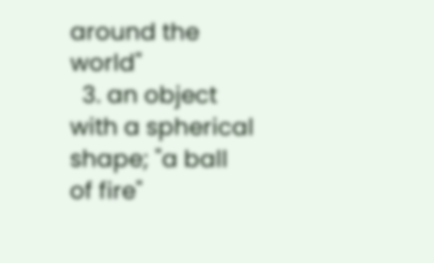around the world"
  3. an object with a spherical shape; "a ball of fire"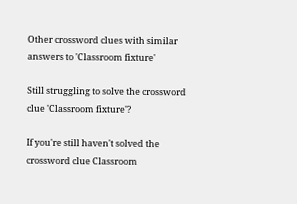Other crossword clues with similar answers to 'Classroom fixture'

Still struggling to solve the crossword clue 'Classroom fixture'?

If you're still haven't solved the crossword clue Classroom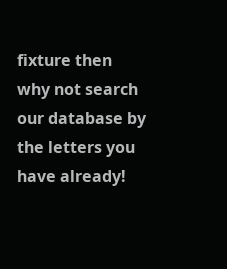fixture then why not search our database by the letters you have already!